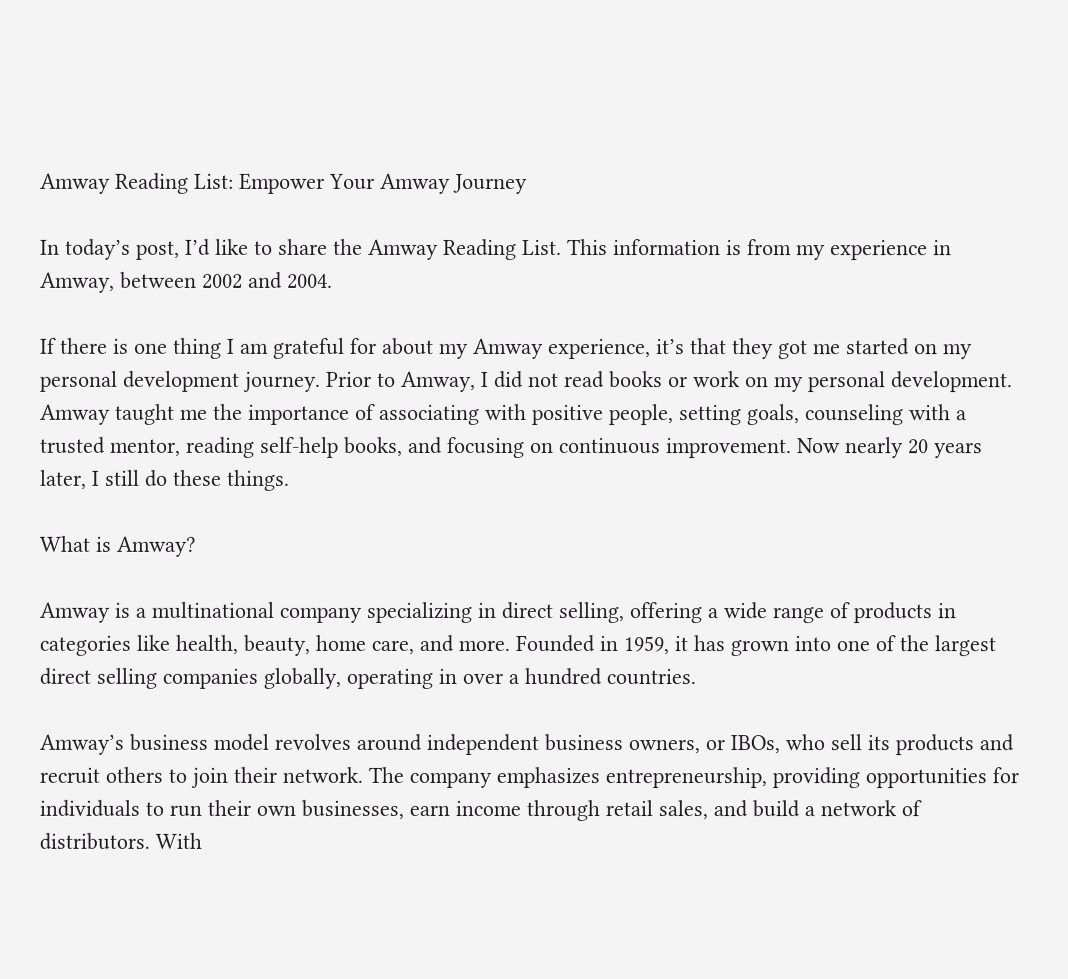Amway Reading List: Empower Your Amway Journey

In today’s post, I’d like to share the Amway Reading List. This information is from my experience in Amway, between 2002 and 2004.

If there is one thing I am grateful for about my Amway experience, it’s that they got me started on my personal development journey. Prior to Amway, I did not read books or work on my personal development. Amway taught me the importance of associating with positive people, setting goals, counseling with a trusted mentor, reading self-help books, and focusing on continuous improvement. Now nearly 20 years later, I still do these things.

What is Amway?

Amway is a multinational company specializing in direct selling, offering a wide range of products in categories like health, beauty, home care, and more. Founded in 1959, it has grown into one of the largest direct selling companies globally, operating in over a hundred countries.

Amway’s business model revolves around independent business owners, or IBOs, who sell its products and recruit others to join their network. The company emphasizes entrepreneurship, providing opportunities for individuals to run their own businesses, earn income through retail sales, and build a network of distributors. With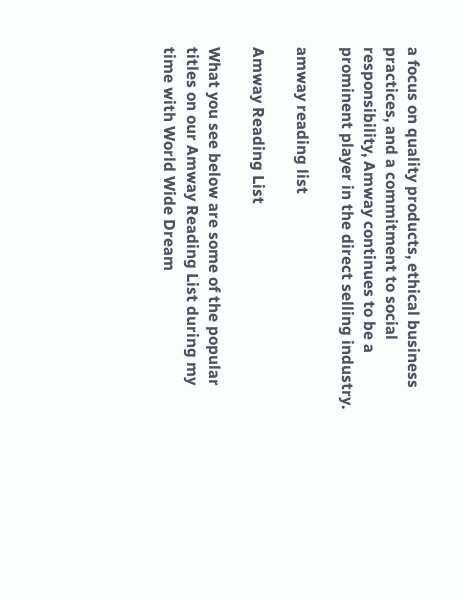a focus on quality products, ethical business practices, and a commitment to social responsibility, Amway continues to be a prominent player in the direct selling industry.

amway reading list

Amway Reading List

What you see below are some of the popular titles on our Amway Reading List during my time with World Wide Dream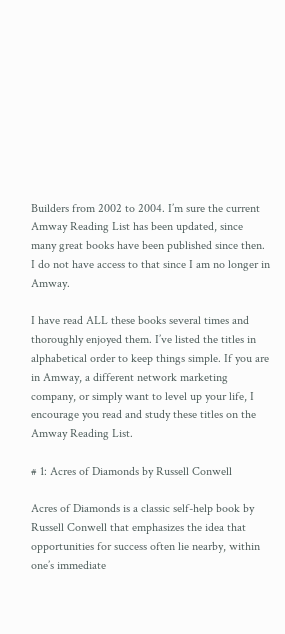Builders from 2002 to 2004. I’m sure the current Amway Reading List has been updated, since many great books have been published since then. I do not have access to that since I am no longer in Amway.

I have read ALL these books several times and thoroughly enjoyed them. I’ve listed the titles in alphabetical order to keep things simple. If you are in Amway, a different network marketing company, or simply want to level up your life, I encourage you read and study these titles on the Amway Reading List.

# 1: Acres of Diamonds by Russell Conwell

Acres of Diamonds is a classic self-help book by Russell Conwell that emphasizes the idea that opportunities for success often lie nearby, within one’s immediate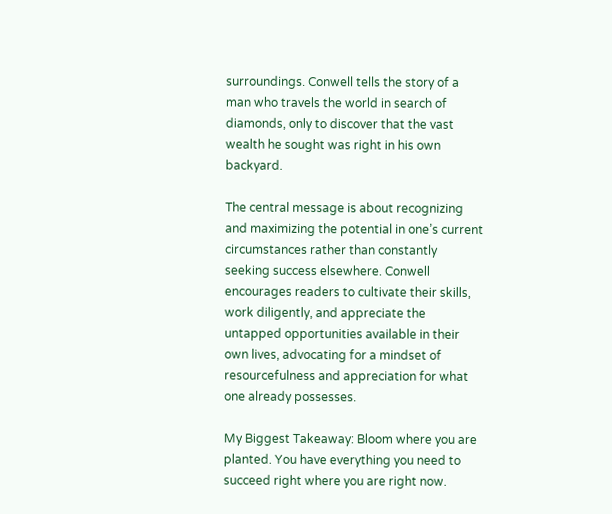surroundings. Conwell tells the story of a man who travels the world in search of diamonds, only to discover that the vast wealth he sought was right in his own backyard.

The central message is about recognizing and maximizing the potential in one’s current circumstances rather than constantly seeking success elsewhere. Conwell encourages readers to cultivate their skills, work diligently, and appreciate the untapped opportunities available in their own lives, advocating for a mindset of resourcefulness and appreciation for what one already possesses.

My Biggest Takeaway: Bloom where you are planted. You have everything you need to succeed right where you are right now.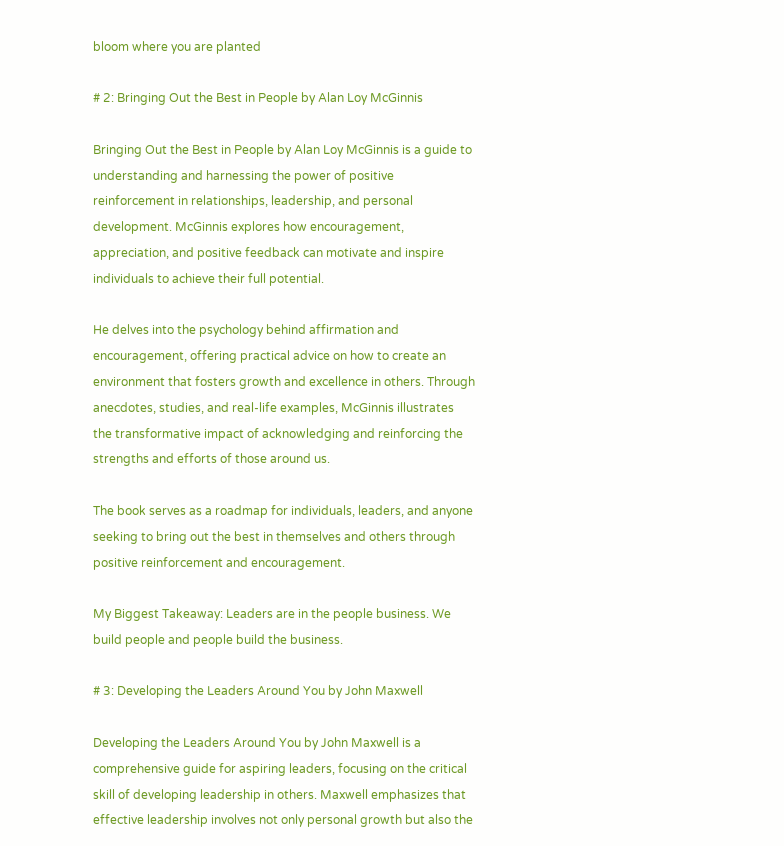bloom where you are planted

# 2: Bringing Out the Best in People by Alan Loy McGinnis

Bringing Out the Best in People by Alan Loy McGinnis is a guide to understanding and harnessing the power of positive reinforcement in relationships, leadership, and personal development. McGinnis explores how encouragement, appreciation, and positive feedback can motivate and inspire individuals to achieve their full potential.

He delves into the psychology behind affirmation and encouragement, offering practical advice on how to create an environment that fosters growth and excellence in others. Through anecdotes, studies, and real-life examples, McGinnis illustrates the transformative impact of acknowledging and reinforcing the strengths and efforts of those around us.

The book serves as a roadmap for individuals, leaders, and anyone seeking to bring out the best in themselves and others through positive reinforcement and encouragement.

My Biggest Takeaway: Leaders are in the people business. We build people and people build the business.

# 3: Developing the Leaders Around You by John Maxwell

Developing the Leaders Around You by John Maxwell is a comprehensive guide for aspiring leaders, focusing on the critical skill of developing leadership in others. Maxwell emphasizes that effective leadership involves not only personal growth but also the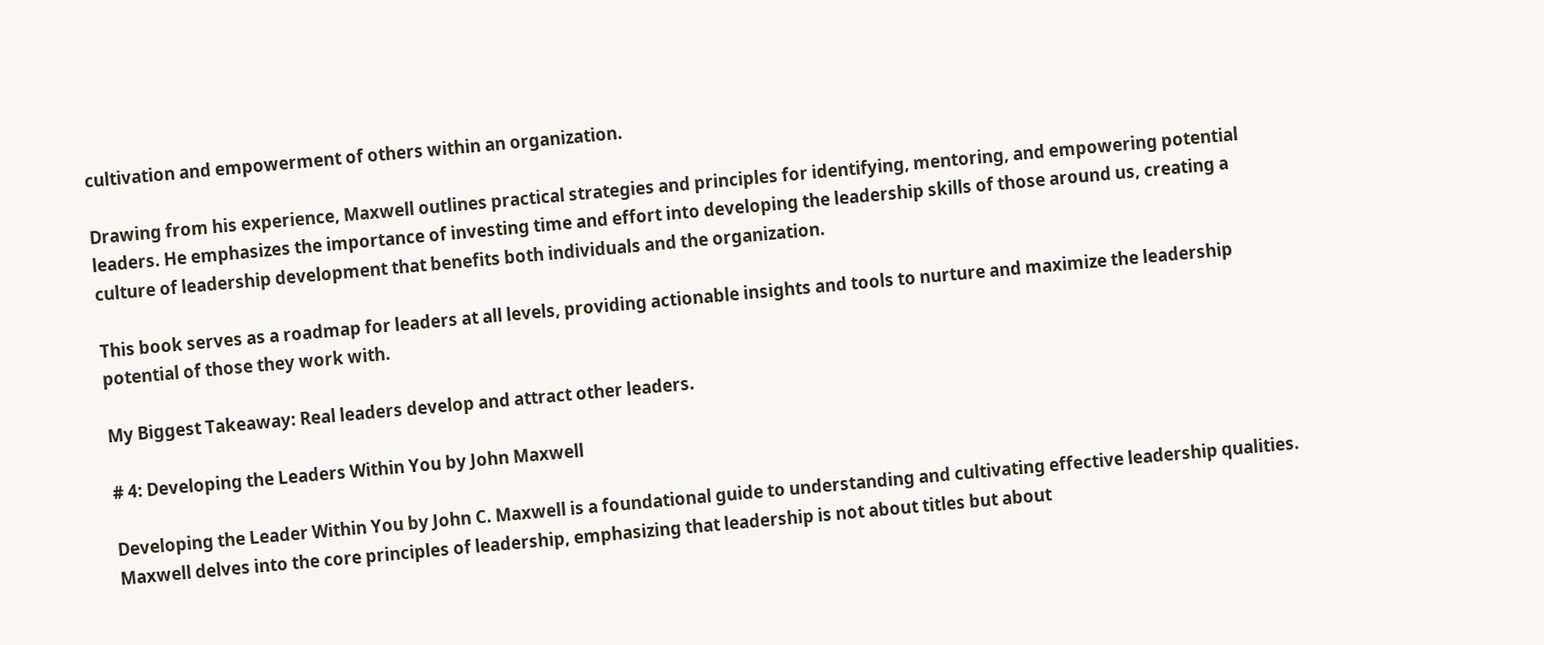cultivation and empowerment of others within an organization.

Drawing from his experience, Maxwell outlines practical strategies and principles for identifying, mentoring, and empowering potential leaders. He emphasizes the importance of investing time and effort into developing the leadership skills of those around us, creating a culture of leadership development that benefits both individuals and the organization.

This book serves as a roadmap for leaders at all levels, providing actionable insights and tools to nurture and maximize the leadership potential of those they work with.

My Biggest Takeaway: Real leaders develop and attract other leaders.

# 4: Developing the Leaders Within You by John Maxwell

Developing the Leader Within You by John C. Maxwell is a foundational guide to understanding and cultivating effective leadership qualities. Maxwell delves into the core principles of leadership, emphasizing that leadership is not about titles but about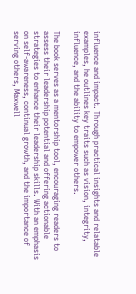influence and impact. Through practical insights and relatable examples, he outlines key traits such as vision, integrity, influence, and the ability to empower others.

The book serves as a mentorship tool, encouraging readers to assess their leadership potential and offering actionable strategies to enhance their leadership skills. With an emphasis on self-awareness, continual growth, and the importance of serving others, Maxwell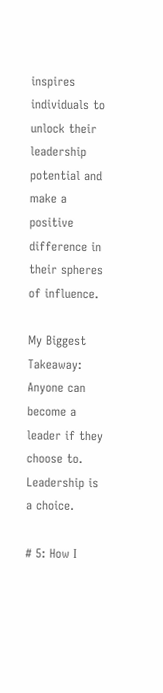inspires individuals to unlock their leadership potential and make a positive difference in their spheres of influence.

My Biggest Takeaway: Anyone can become a leader if they choose to. Leadership is a choice.

# 5: How I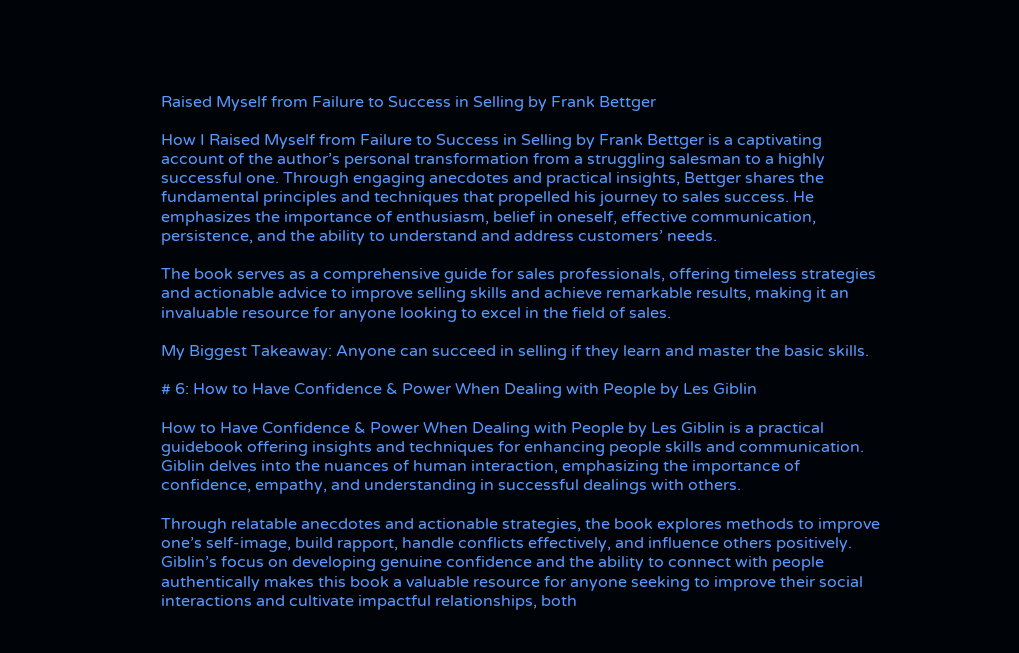Raised Myself from Failure to Success in Selling by Frank Bettger

How I Raised Myself from Failure to Success in Selling by Frank Bettger is a captivating account of the author’s personal transformation from a struggling salesman to a highly successful one. Through engaging anecdotes and practical insights, Bettger shares the fundamental principles and techniques that propelled his journey to sales success. He emphasizes the importance of enthusiasm, belief in oneself, effective communication, persistence, and the ability to understand and address customers’ needs.

The book serves as a comprehensive guide for sales professionals, offering timeless strategies and actionable advice to improve selling skills and achieve remarkable results, making it an invaluable resource for anyone looking to excel in the field of sales.

My Biggest Takeaway: Anyone can succeed in selling if they learn and master the basic skills.

# 6: How to Have Confidence & Power When Dealing with People by Les Giblin

How to Have Confidence & Power When Dealing with People by Les Giblin is a practical guidebook offering insights and techniques for enhancing people skills and communication. Giblin delves into the nuances of human interaction, emphasizing the importance of confidence, empathy, and understanding in successful dealings with others.

Through relatable anecdotes and actionable strategies, the book explores methods to improve one’s self-image, build rapport, handle conflicts effectively, and influence others positively. Giblin’s focus on developing genuine confidence and the ability to connect with people authentically makes this book a valuable resource for anyone seeking to improve their social interactions and cultivate impactful relationships, both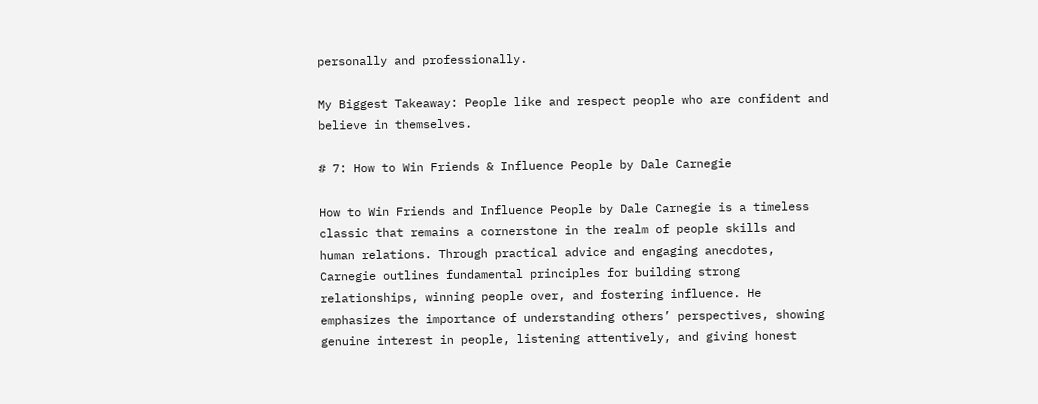personally and professionally.

My Biggest Takeaway: People like and respect people who are confident and believe in themselves.

# 7: How to Win Friends & Influence People by Dale Carnegie

How to Win Friends and Influence People by Dale Carnegie is a timeless classic that remains a cornerstone in the realm of people skills and human relations. Through practical advice and engaging anecdotes, Carnegie outlines fundamental principles for building strong relationships, winning people over, and fostering influence. He emphasizes the importance of understanding others’ perspectives, showing genuine interest in people, listening attentively, and giving honest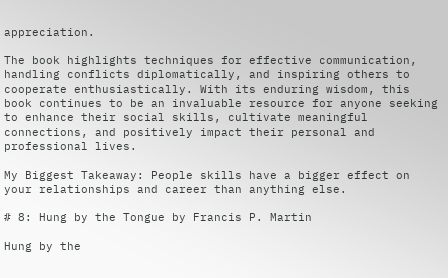appreciation.

The book highlights techniques for effective communication, handling conflicts diplomatically, and inspiring others to cooperate enthusiastically. With its enduring wisdom, this book continues to be an invaluable resource for anyone seeking to enhance their social skills, cultivate meaningful connections, and positively impact their personal and professional lives.

My Biggest Takeaway: People skills have a bigger effect on your relationships and career than anything else.

# 8: Hung by the Tongue by Francis P. Martin

Hung by the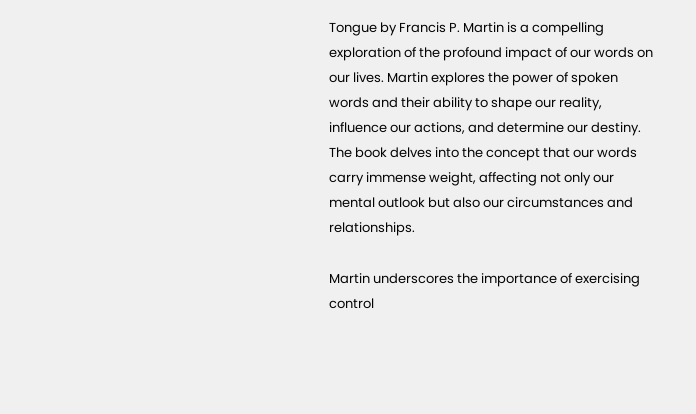Tongue by Francis P. Martin is a compelling exploration of the profound impact of our words on our lives. Martin explores the power of spoken words and their ability to shape our reality, influence our actions, and determine our destiny. The book delves into the concept that our words carry immense weight, affecting not only our mental outlook but also our circumstances and relationships.

Martin underscores the importance of exercising control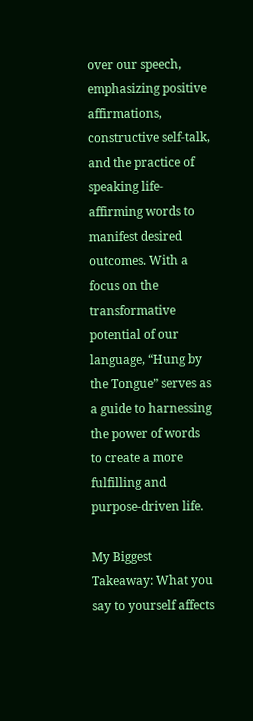over our speech, emphasizing positive affirmations, constructive self-talk, and the practice of speaking life-affirming words to manifest desired outcomes. With a focus on the transformative potential of our language, “Hung by the Tongue” serves as a guide to harnessing the power of words to create a more fulfilling and purpose-driven life.

My Biggest Takeaway: What you say to yourself affects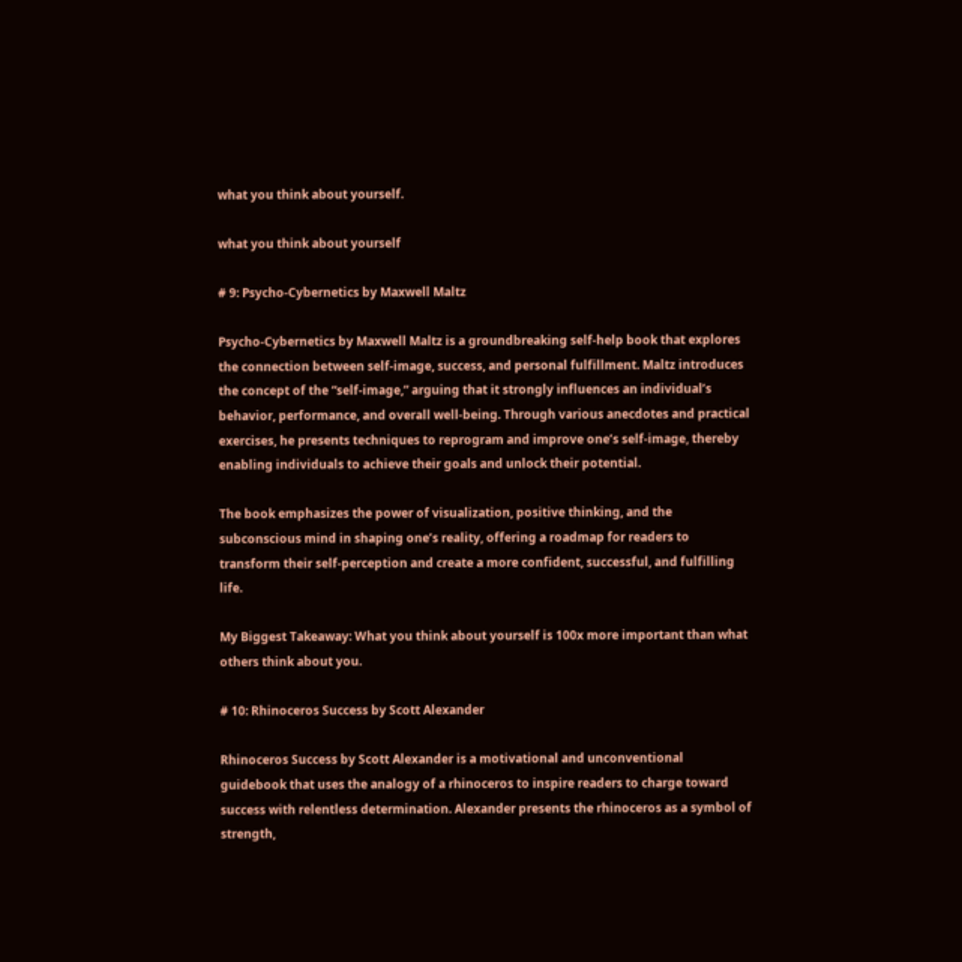what you think about yourself.

what you think about yourself

# 9: Psycho-Cybernetics by Maxwell Maltz

Psycho-Cybernetics by Maxwell Maltz is a groundbreaking self-help book that explores the connection between self-image, success, and personal fulfillment. Maltz introduces the concept of the “self-image,” arguing that it strongly influences an individual’s behavior, performance, and overall well-being. Through various anecdotes and practical exercises, he presents techniques to reprogram and improve one’s self-image, thereby enabling individuals to achieve their goals and unlock their potential.

The book emphasizes the power of visualization, positive thinking, and the subconscious mind in shaping one’s reality, offering a roadmap for readers to transform their self-perception and create a more confident, successful, and fulfilling life.

My Biggest Takeaway: What you think about yourself is 100x more important than what others think about you.

# 10: Rhinoceros Success by Scott Alexander

Rhinoceros Success by Scott Alexander is a motivational and unconventional guidebook that uses the analogy of a rhinoceros to inspire readers to charge toward success with relentless determination. Alexander presents the rhinoceros as a symbol of strength,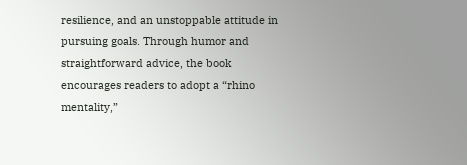resilience, and an unstoppable attitude in pursuing goals. Through humor and straightforward advice, the book encourages readers to adopt a “rhino mentality,”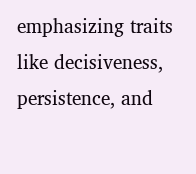emphasizing traits like decisiveness, persistence, and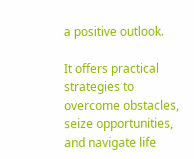a positive outlook.

It offers practical strategies to overcome obstacles, seize opportunities, and navigate life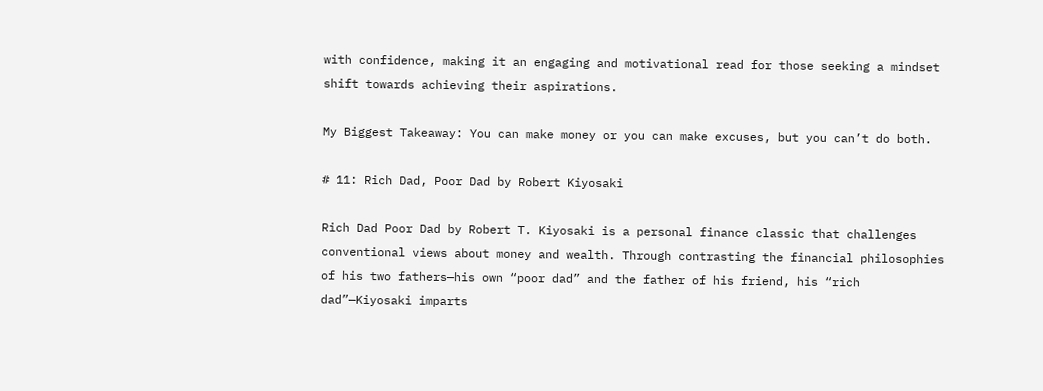with confidence, making it an engaging and motivational read for those seeking a mindset shift towards achieving their aspirations.

My Biggest Takeaway: You can make money or you can make excuses, but you can’t do both.

# 11: Rich Dad, Poor Dad by Robert Kiyosaki

Rich Dad Poor Dad by Robert T. Kiyosaki is a personal finance classic that challenges conventional views about money and wealth. Through contrasting the financial philosophies of his two fathers—his own “poor dad” and the father of his friend, his “rich dad”—Kiyosaki imparts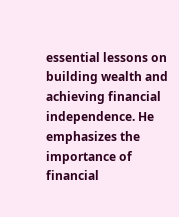essential lessons on building wealth and achieving financial independence. He emphasizes the importance of financial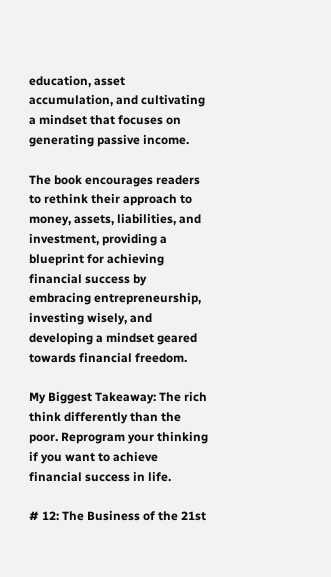education, asset accumulation, and cultivating a mindset that focuses on generating passive income.

The book encourages readers to rethink their approach to money, assets, liabilities, and investment, providing a blueprint for achieving financial success by embracing entrepreneurship, investing wisely, and developing a mindset geared towards financial freedom.

My Biggest Takeaway: The rich think differently than the poor. Reprogram your thinking if you want to achieve financial success in life.

# 12: The Business of the 21st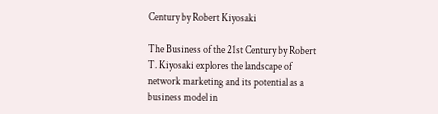Century by Robert Kiyosaki

The Business of the 21st Century by Robert T. Kiyosaki explores the landscape of network marketing and its potential as a business model in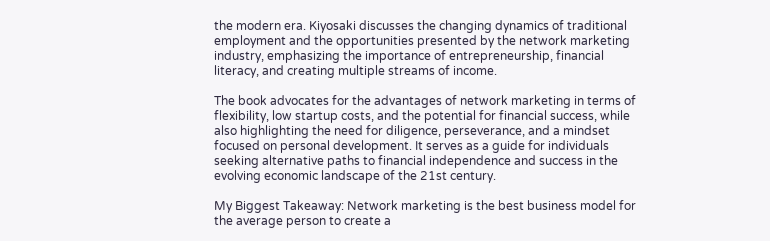the modern era. Kiyosaki discusses the changing dynamics of traditional employment and the opportunities presented by the network marketing industry, emphasizing the importance of entrepreneurship, financial literacy, and creating multiple streams of income.

The book advocates for the advantages of network marketing in terms of flexibility, low startup costs, and the potential for financial success, while also highlighting the need for diligence, perseverance, and a mindset focused on personal development. It serves as a guide for individuals seeking alternative paths to financial independence and success in the evolving economic landscape of the 21st century.

My Biggest Takeaway: Network marketing is the best business model for the average person to create a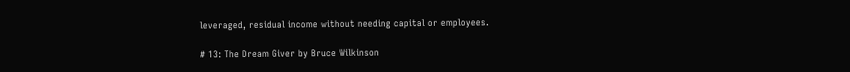leveraged, residual income without needing capital or employees.

# 13: The Dream Giver by Bruce Wilkinson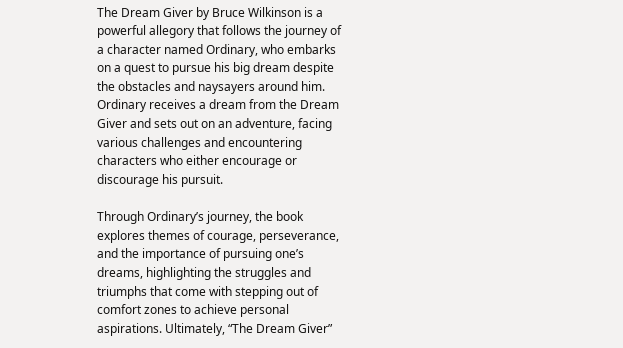The Dream Giver by Bruce Wilkinson is a powerful allegory that follows the journey of a character named Ordinary, who embarks on a quest to pursue his big dream despite the obstacles and naysayers around him. Ordinary receives a dream from the Dream Giver and sets out on an adventure, facing various challenges and encountering characters who either encourage or discourage his pursuit.

Through Ordinary’s journey, the book explores themes of courage, perseverance, and the importance of pursuing one’s dreams, highlighting the struggles and triumphs that come with stepping out of comfort zones to achieve personal aspirations. Ultimately, “The Dream Giver”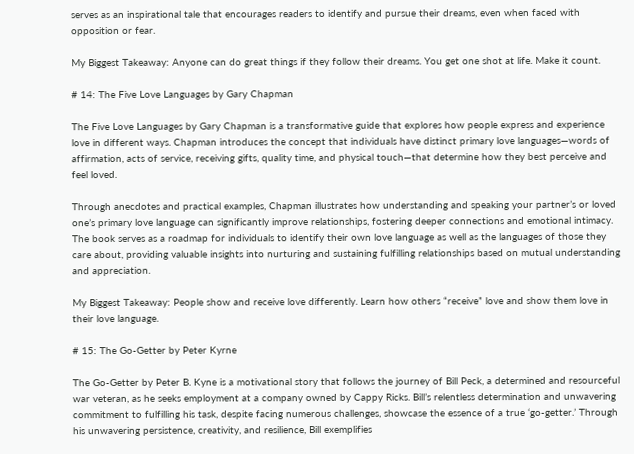serves as an inspirational tale that encourages readers to identify and pursue their dreams, even when faced with opposition or fear.

My Biggest Takeaway: Anyone can do great things if they follow their dreams. You get one shot at life. Make it count.

# 14: The Five Love Languages by Gary Chapman

The Five Love Languages by Gary Chapman is a transformative guide that explores how people express and experience love in different ways. Chapman introduces the concept that individuals have distinct primary love languages—words of affirmation, acts of service, receiving gifts, quality time, and physical touch—that determine how they best perceive and feel loved.

Through anecdotes and practical examples, Chapman illustrates how understanding and speaking your partner’s or loved one’s primary love language can significantly improve relationships, fostering deeper connections and emotional intimacy. The book serves as a roadmap for individuals to identify their own love language as well as the languages of those they care about, providing valuable insights into nurturing and sustaining fulfilling relationships based on mutual understanding and appreciation.

My Biggest Takeaway: People show and receive love differently. Learn how others “receive” love and show them love in their love language.

# 15: The Go-Getter by Peter Kyrne

The Go-Getter by Peter B. Kyne is a motivational story that follows the journey of Bill Peck, a determined and resourceful war veteran, as he seeks employment at a company owned by Cappy Ricks. Bill’s relentless determination and unwavering commitment to fulfilling his task, despite facing numerous challenges, showcase the essence of a true ‘go-getter.’ Through his unwavering persistence, creativity, and resilience, Bill exemplifies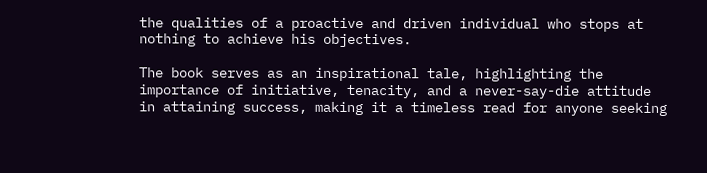the qualities of a proactive and driven individual who stops at nothing to achieve his objectives.

The book serves as an inspirational tale, highlighting the importance of initiative, tenacity, and a never-say-die attitude in attaining success, making it a timeless read for anyone seeking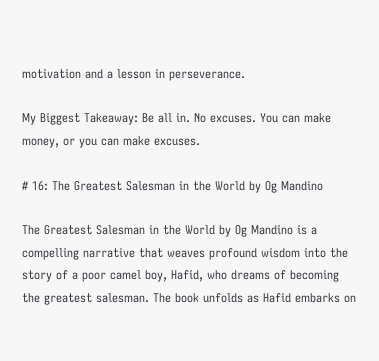motivation and a lesson in perseverance.

My Biggest Takeaway: Be all in. No excuses. You can make money, or you can make excuses.

# 16: The Greatest Salesman in the World by Og Mandino

The Greatest Salesman in the World by Og Mandino is a compelling narrative that weaves profound wisdom into the story of a poor camel boy, Hafid, who dreams of becoming the greatest salesman. The book unfolds as Hafid embarks on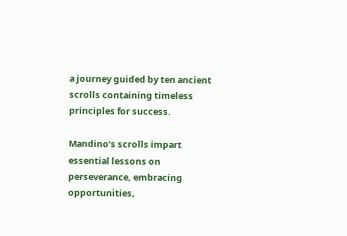a journey guided by ten ancient scrolls containing timeless principles for success.

Mandino’s scrolls impart essential lessons on perseverance, embracing opportunities,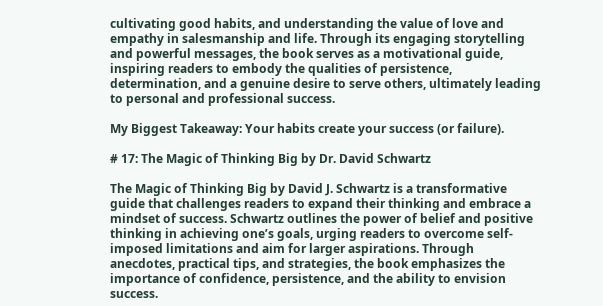cultivating good habits, and understanding the value of love and empathy in salesmanship and life. Through its engaging storytelling and powerful messages, the book serves as a motivational guide, inspiring readers to embody the qualities of persistence, determination, and a genuine desire to serve others, ultimately leading to personal and professional success.

My Biggest Takeaway: Your habits create your success (or failure).

# 17: The Magic of Thinking Big by Dr. David Schwartz

The Magic of Thinking Big by David J. Schwartz is a transformative guide that challenges readers to expand their thinking and embrace a mindset of success. Schwartz outlines the power of belief and positive thinking in achieving one’s goals, urging readers to overcome self-imposed limitations and aim for larger aspirations. Through anecdotes, practical tips, and strategies, the book emphasizes the importance of confidence, persistence, and the ability to envision success.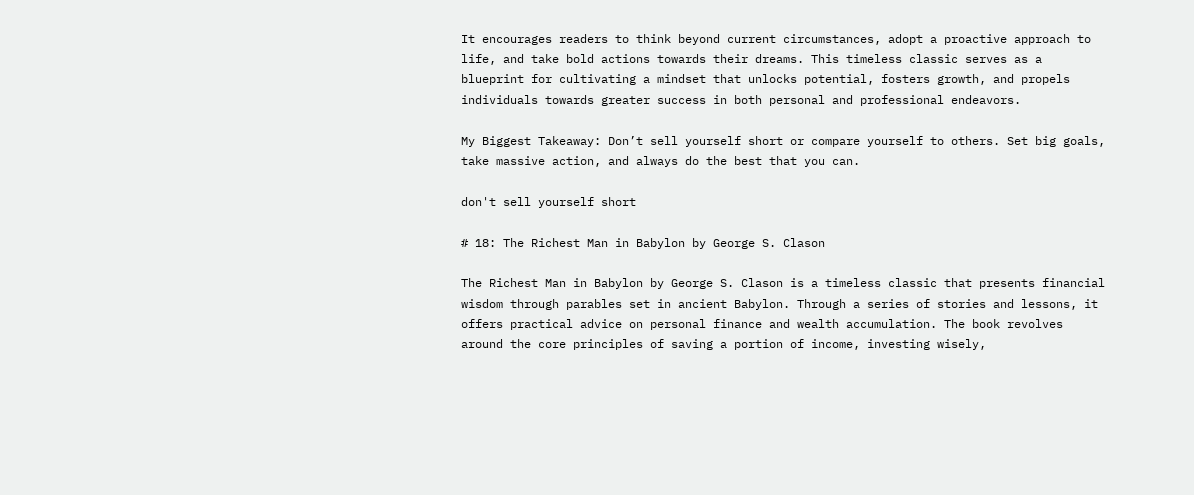It encourages readers to think beyond current circumstances, adopt a proactive approach to life, and take bold actions towards their dreams. This timeless classic serves as a blueprint for cultivating a mindset that unlocks potential, fosters growth, and propels individuals towards greater success in both personal and professional endeavors.

My Biggest Takeaway: Don’t sell yourself short or compare yourself to others. Set big goals, take massive action, and always do the best that you can.

don't sell yourself short

# 18: The Richest Man in Babylon by George S. Clason

The Richest Man in Babylon by George S. Clason is a timeless classic that presents financial wisdom through parables set in ancient Babylon. Through a series of stories and lessons, it offers practical advice on personal finance and wealth accumulation. The book revolves around the core principles of saving a portion of income, investing wisely,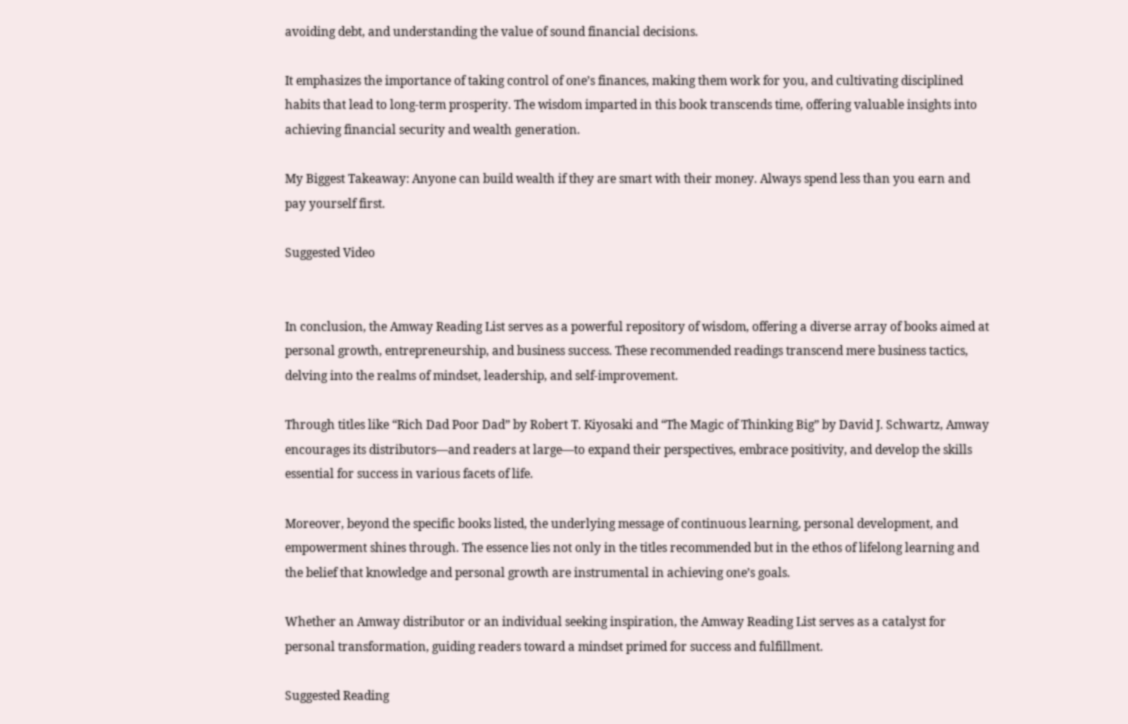avoiding debt, and understanding the value of sound financial decisions.

It emphasizes the importance of taking control of one’s finances, making them work for you, and cultivating disciplined habits that lead to long-term prosperity. The wisdom imparted in this book transcends time, offering valuable insights into achieving financial security and wealth generation.

My Biggest Takeaway: Anyone can build wealth if they are smart with their money. Always spend less than you earn and pay yourself first.

Suggested Video


In conclusion, the Amway Reading List serves as a powerful repository of wisdom, offering a diverse array of books aimed at personal growth, entrepreneurship, and business success. These recommended readings transcend mere business tactics, delving into the realms of mindset, leadership, and self-improvement.

Through titles like “Rich Dad Poor Dad” by Robert T. Kiyosaki and “The Magic of Thinking Big” by David J. Schwartz, Amway encourages its distributors—and readers at large—to expand their perspectives, embrace positivity, and develop the skills essential for success in various facets of life.

Moreover, beyond the specific books listed, the underlying message of continuous learning, personal development, and empowerment shines through. The essence lies not only in the titles recommended but in the ethos of lifelong learning and the belief that knowledge and personal growth are instrumental in achieving one’s goals.

Whether an Amway distributor or an individual seeking inspiration, the Amway Reading List serves as a catalyst for personal transformation, guiding readers toward a mindset primed for success and fulfillment.

Suggested Reading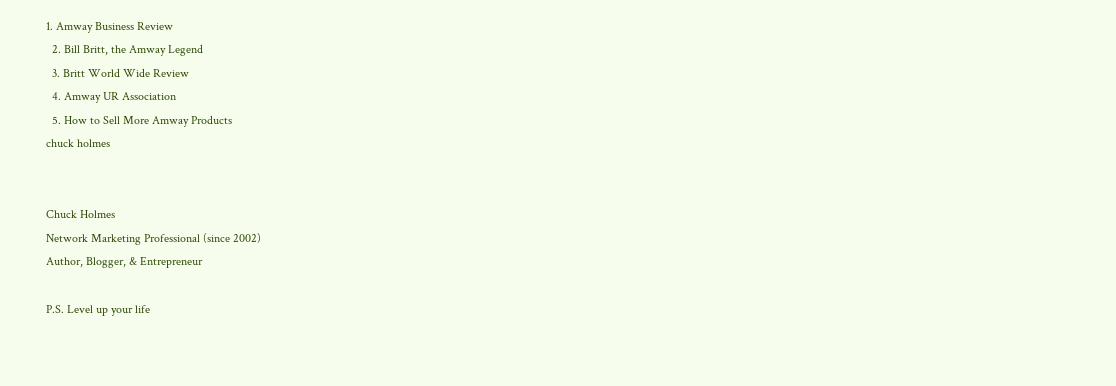1. Amway Business Review
  2. Bill Britt, the Amway Legend
  3. Britt World Wide Review
  4. Amway UR Association
  5. How to Sell More Amway Products
chuck holmes


Chuck Holmes
Network Marketing Professional (since 2002)
Author, Blogger, & Entrepreneur

P.S. Level up your life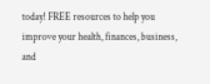today! FREE resources to help you improve your health, finances, business, and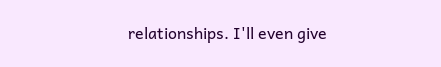relationships. I'll even give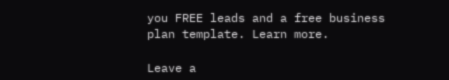you FREE leads and a free business plan template. Learn more.

Leave a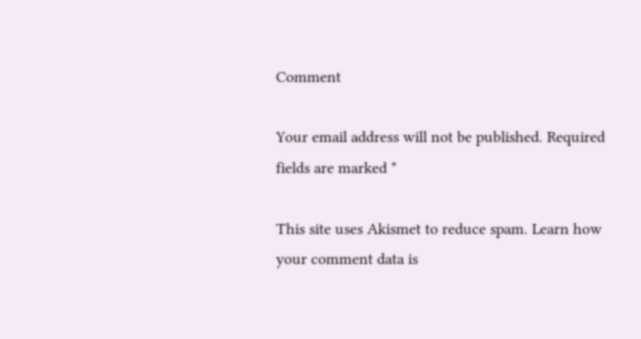Comment

Your email address will not be published. Required fields are marked *

This site uses Akismet to reduce spam. Learn how your comment data is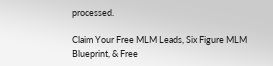processed.

Claim Your Free MLM Leads, Six Figure MLM Blueprint, & Free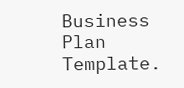Business Plan Template.